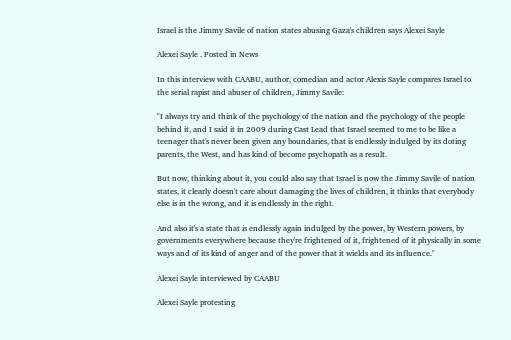Israel is the Jimmy Savile of nation states abusing Gaza's children says Alexei Sayle

Alexei Sayle . Posted in News

In this interview with CAABU, author, comedian and actor Alexis Sayle compares Israel to the serial rapist and abuser of children, Jimmy Savile:

"I always try and think of the psychology of the nation and the psychology of the people behind it, and I said it in 2009 during Cast Lead that Israel seemed to me to be like a teenager that's never been given any boundaries, that is endlessly indulged by its doting parents, the West, and has kind of become psychopath as a result.

But now, thinking about it, you could also say that Israel is now the Jimmy Savile of nation states, it clearly doesn't care about damaging the lives of children, it thinks that everybody else is in the wrong, and it is endlessly in the right.

And also it's a state that is endlessly again indulged by the power, by Western powers, by governments everywhere because they're frightened of it, frightened of it physically in some ways and of its kind of anger and of the power that it wields and its influence."

Alexei Sayle interviewed by CAABU

Alexei Sayle protesting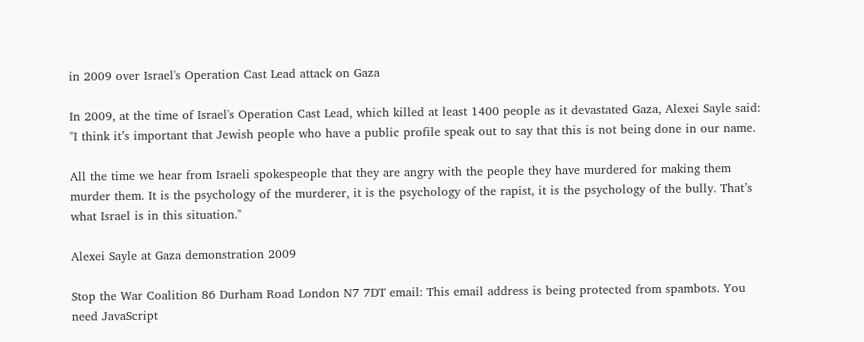in 2009 over Israel's Operation Cast Lead attack on Gaza

In 2009, at the time of Israel's Operation Cast Lead, which killed at least 1400 people as it devastated Gaza, Alexei Sayle said: "I think it’s important that Jewish people who have a public profile speak out to say that this is not being done in our name.

All the time we hear from Israeli spokespeople that they are angry with the people they have murdered for making them murder them. It is the psychology of the murderer, it is the psychology of the rapist, it is the psychology of the bully. That’s what Israel is in this situation."

Alexei Sayle at Gaza demonstration 2009

Stop the War Coalition 86 Durham Road London N7 7DT email: This email address is being protected from spambots. You need JavaScript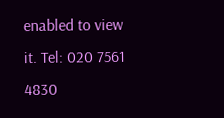enabled to view it. Tel: 020 7561 4830